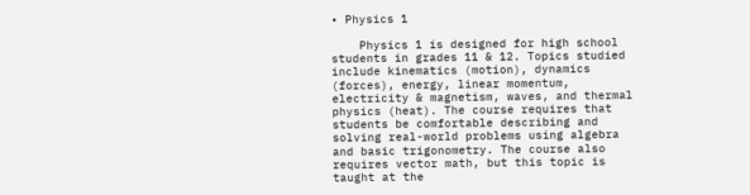• Physics 1

    Physics 1 is designed for high school students in grades 11 & 12. Topics studied include kinematics (motion), dynamics (forces), energy, linear momentum, electricity & magnetism, waves, and thermal physics (heat). The course requires that students be comfortable describing and solving real-world problems using algebra and basic trigonometry. The course also requires vector math, but this topic is taught at the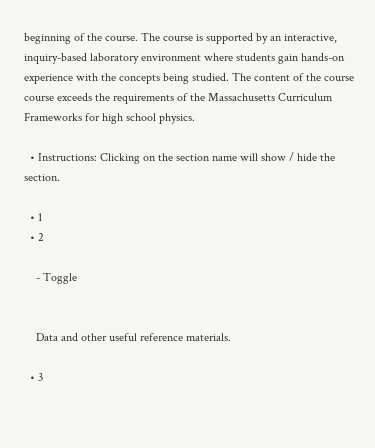beginning of the course. The course is supported by an interactive, inquiry-based laboratory environment where students gain hands-on experience with the concepts being studied. The content of the course course exceeds the requirements of the Massachusetts Curriculum Frameworks for high school physics.

  • Instructions: Clicking on the section name will show / hide the section.

  • 1
  • 2

    - Toggle


    Data and other useful reference materials.

  • 3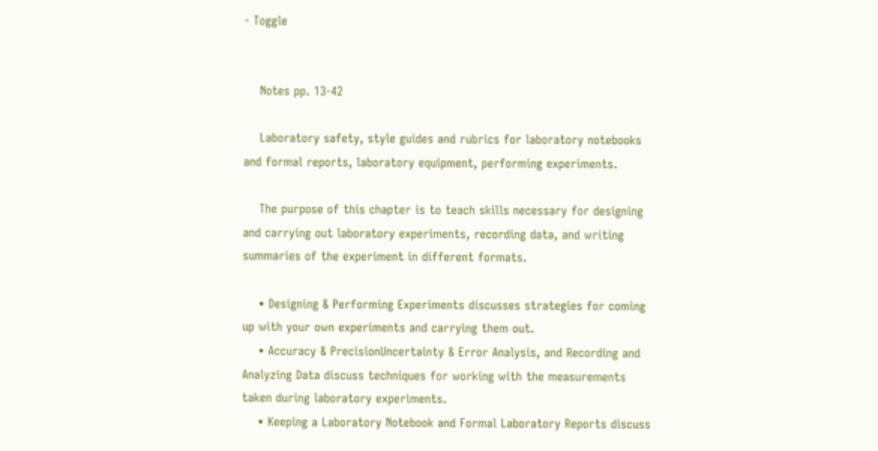- Toggle


    Notes pp. 13-42

    Laboratory safety, style guides and rubrics for laboratory notebooks and formal reports, laboratory equipment, performing experiments.

    The purpose of this chapter is to teach skills necessary for designing and carrying out laboratory experiments, recording data, and writing summaries of the experiment in different formats.

    • Designing & Performing Experiments discusses strategies for coming up with your own experiments and carrying them out.
    • Accuracy & PrecisionUncertainty & Error Analysis, and Recording and Analyzing Data discuss techniques for working with the measurements taken during laboratory experiments.
    • Keeping a Laboratory Notebook and Formal Laboratory Reports discuss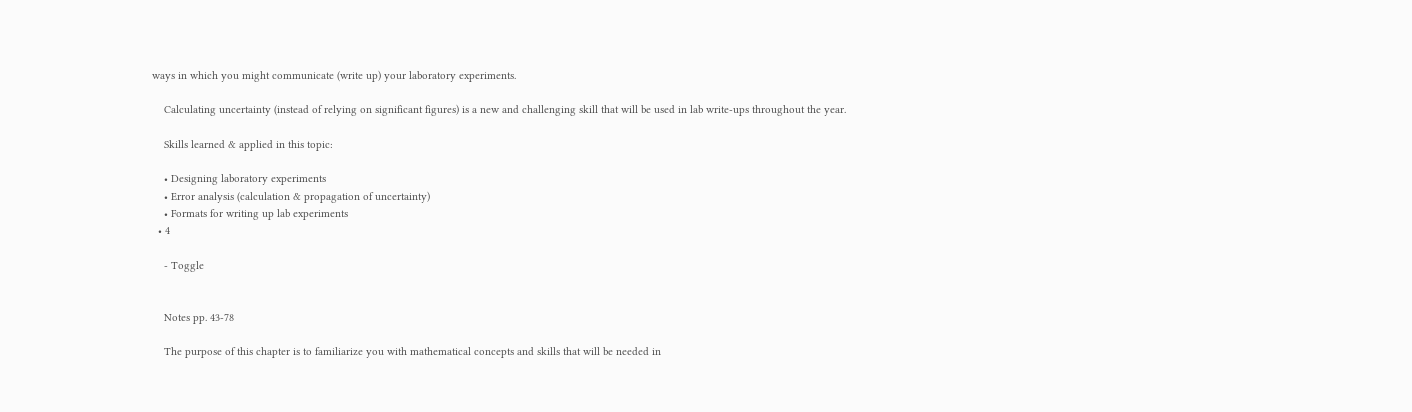ways in which you might communicate (write up) your laboratory experiments.

    Calculating uncertainty (instead of relying on significant figures) is a new and challenging skill that will be used in lab write-ups throughout the year.

    Skills learned & applied in this topic:

    • Designing laboratory experiments
    • Error analysis (calculation & propagation of uncertainty)
    • Formats for writing up lab experiments
  • 4

    - Toggle


    Notes pp. 43-78

    The purpose of this chapter is to familiarize you with mathematical concepts and skills that will be needed in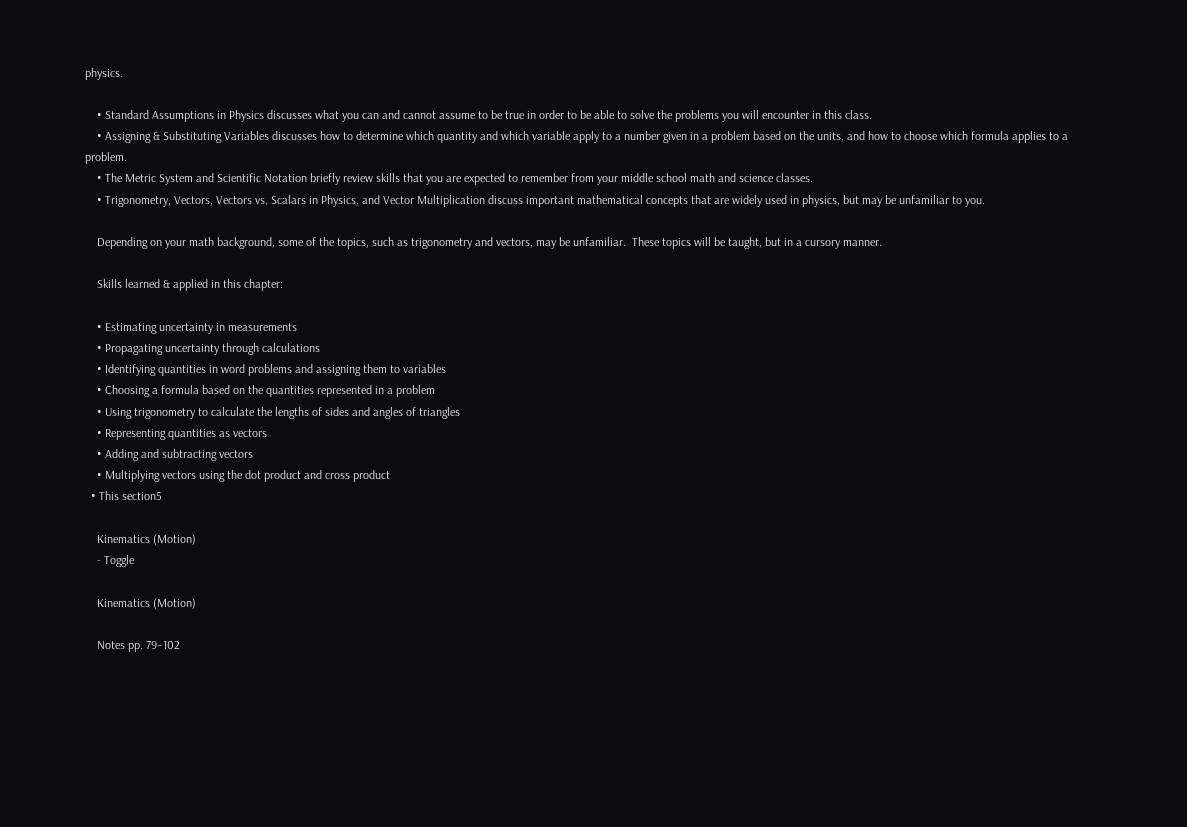physics.

    • Standard Assumptions in Physics discusses what you can and cannot assume to be true in order to be able to solve the problems you will encounter in this class.
    • Assigning & Substituting Variables discusses how to determine which quantity and which variable apply to a number given in a problem based on the units, and how to choose which formula applies to a problem.
    • The Metric System and Scientific Notation briefly review skills that you are expected to remember from your middle school math and science classes.
    • Trigonometry, Vectors, Vectors vs. Scalars in Physics, and Vector Multiplication discuss important mathematical concepts that are widely used in physics, but may be unfamiliar to you.

    Depending on your math background, some of the topics, such as trigonometry and vectors, may be unfamiliar.  These topics will be taught, but in a cursory manner.

    Skills learned & applied in this chapter:

    • Estimating uncertainty in measurements
    • Propagating uncertainty through calculations
    • Identifying quantities in word problems and assigning them to variables
    • Choosing a formula based on the quantities represented in a problem
    • Using trigonometry to calculate the lengths of sides and angles of triangles
    • Representing quantities as vectors
    • Adding and subtracting vectors
    • Multiplying vectors using the dot product and cross product
  • This section5

    Kinematics (Motion)
    - Toggle

    Kinematics (Motion)

    Notes pp. 79–102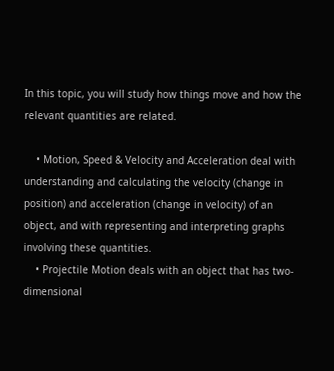In this topic, you will study how things move and how the relevant quantities are related.

    • Motion, Speed & Velocity and Acceleration deal with understanding and calculating the velocity (change in position) and acceleration (change in velocity) of an object, and with representing and interpreting graphs involving these quantities.
    • Projectile Motion deals with an object that has two-dimensional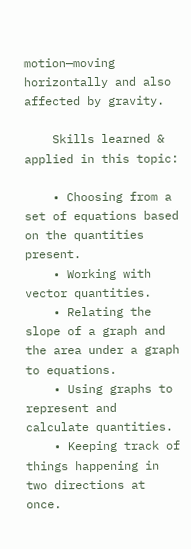motion—moving horizontally and also affected by gravity.

    Skills learned & applied in this topic:

    • Choosing from a set of equations based on the quantities present.
    • Working with vector quantities.
    • Relating the slope of a graph and the area under a graph to equations.
    • Using graphs to represent and calculate quantities.
    • Keeping track of things happening in two directions at once.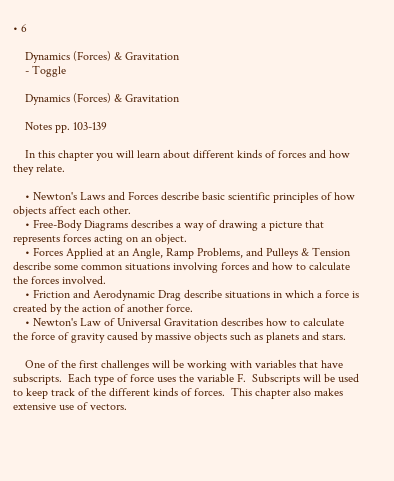• 6

    Dynamics (Forces) & Gravitation
    - Toggle

    Dynamics (Forces) & Gravitation

    Notes pp. 103-139

    In this chapter you will learn about different kinds of forces and how they relate.

    • Newton's Laws and Forces describe basic scientific principles of how objects affect each other.
    • Free-Body Diagrams describes a way of drawing a picture that represents forces acting on an object.
    • Forces Applied at an Angle, Ramp Problems, and Pulleys & Tension describe some common situations involving forces and how to calculate the forces involved.
    • Friction and Aerodynamic Drag describe situations in which a force is created by the action of another force.
    • Newton's Law of Universal Gravitation describes how to calculate the force of gravity caused by massive objects such as planets and stars.

    One of the first challenges will be working with variables that have subscripts.  Each type of force uses the variable F.  Subscripts will be used to keep track of the different kinds of forces.  This chapter also makes extensive use of vectors.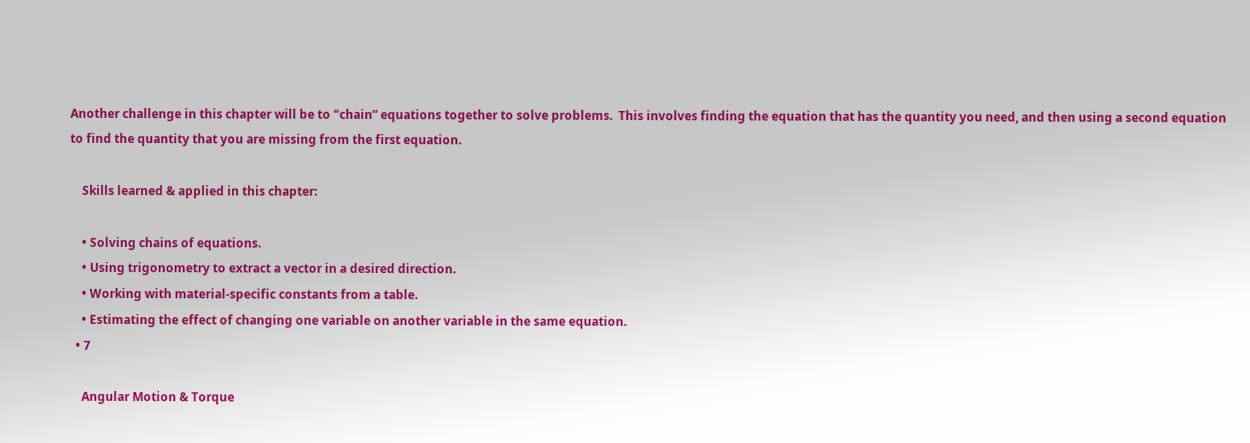Another challenge in this chapter will be to "chain” equations together to solve problems.  This involves finding the equation that has the quantity you need, and then using a second equation to find the quantity that you are missing from the first equation.

    Skills learned & applied in this chapter:

    • Solving chains of equations.
    • Using trigonometry to extract a vector in a desired direction.
    • Working with material-specific constants from a table.
    • Estimating the effect of changing one variable on another variable in the same equation.
  • 7

    Angular Motion & Torque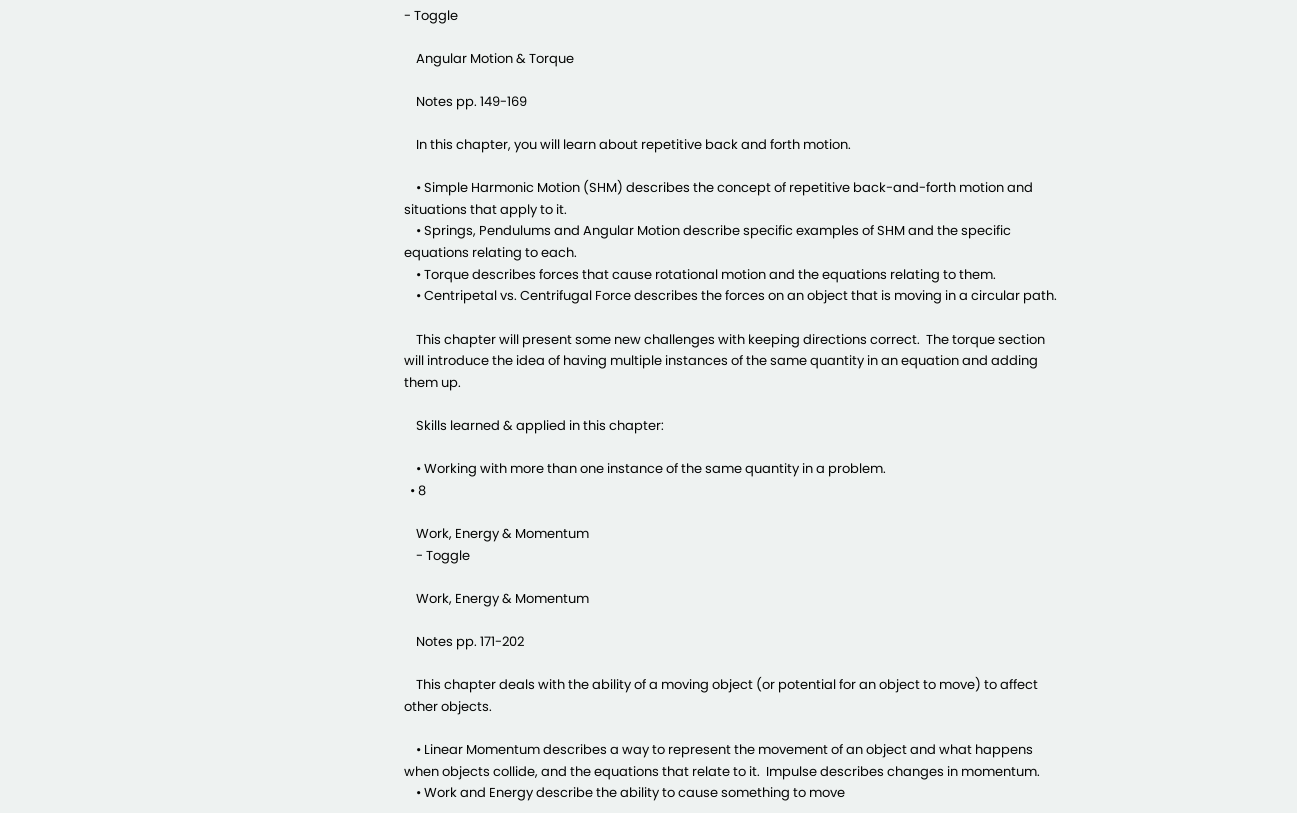- Toggle

    Angular Motion & Torque

    Notes pp. 149-169

    In this chapter, you will learn about repetitive back and forth motion.

    • Simple Harmonic Motion (SHM) describes the concept of repetitive back-and-forth motion and situations that apply to it.
    • Springs, Pendulums and Angular Motion describe specific examples of SHM and the specific equations relating to each.
    • Torque describes forces that cause rotational motion and the equations relating to them.
    • Centripetal vs. Centrifugal Force describes the forces on an object that is moving in a circular path.

    This chapter will present some new challenges with keeping directions correct.  The torque section will introduce the idea of having multiple instances of the same quantity in an equation and adding them up.

    Skills learned & applied in this chapter:

    • Working with more than one instance of the same quantity in a problem.
  • 8

    Work, Energy & Momentum
    - Toggle

    Work, Energy & Momentum

    Notes pp. 171-202

    This chapter deals with the ability of a moving object (or potential for an object to move) to affect other objects.

    • Linear Momentum describes a way to represent the movement of an object and what happens when objects collide, and the equations that relate to it.  Impulse describes changes in momentum.
    • Work and Energy describe the ability to cause something to move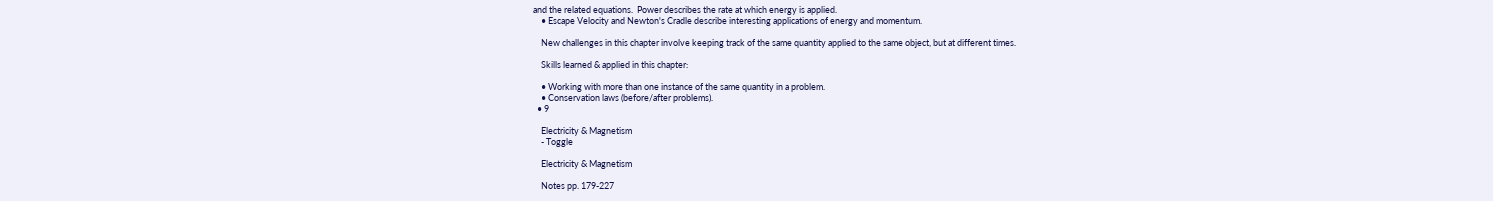and the related equations.  Power describes the rate at which energy is applied.
    • Escape Velocity and Newton's Cradle describe interesting applications of energy and momentum.

    New challenges in this chapter involve keeping track of the same quantity applied to the same object, but at different times.

    Skills learned & applied in this chapter:

    • Working with more than one instance of the same quantity in a problem.
    • Conservation laws (before/after problems).
  • 9

    Electricity & Magnetism
    - Toggle

    Electricity & Magnetism

    Notes pp. 179-227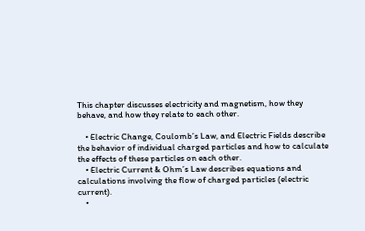This chapter discusses electricity and magnetism, how they behave, and how they relate to each other.

    • Electric Change, Coulomb’s Law, and Electric Fields describe the behavior of individual charged particles and how to calculate the effects of these particles on each other.
    • Electric Current & Ohm’s Law describes equations and calculations involving the flow of charged particles (electric current).
    •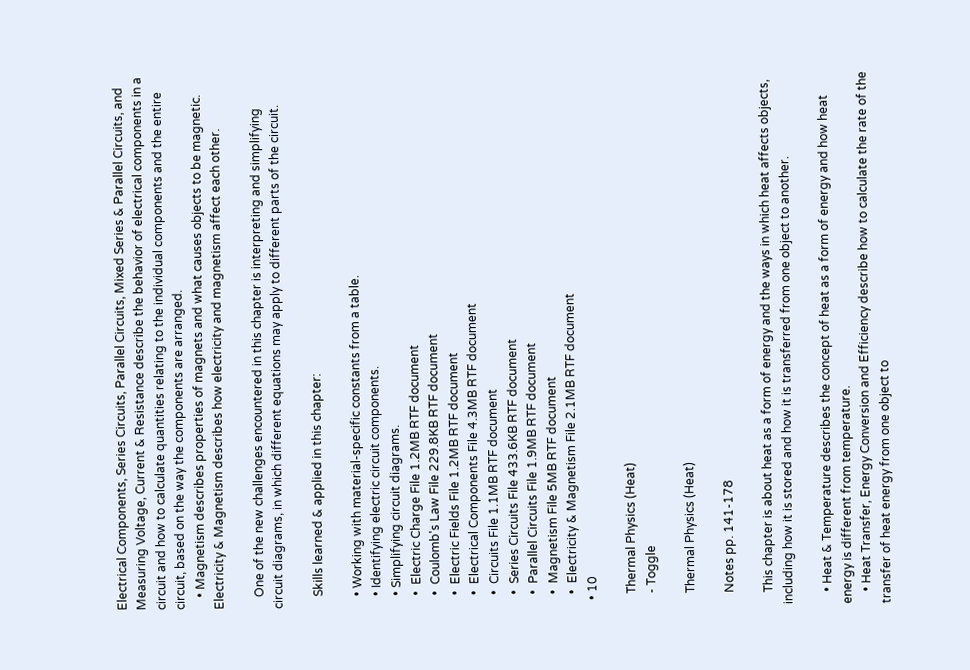Electrical Components, Series Circuits, Parallel Circuits, Mixed Series & Parallel Circuits, and Measuring Voltage, Current & Resistance describe the behavior of electrical components in a circuit and how to calculate quantities relating to the individual components and the entire circuit, based on the way the components are arranged.
    • Magnetism describes properties of magnets and what causes objects to be magnetic.  Electricity & Magnetism describes how electricity and magnetism affect each other.

    One of the new challenges encountered in this chapter is interpreting and simplifying circuit diagrams, in which different equations may apply to different parts of the circuit.

    Skills learned & applied in this chapter:

    • Working with material-specific constants from a table.
    • Identifying electric circuit components.
    • Simplifying circuit diagrams.
    •  Electric Charge File 1.2MB RTF document
    •  Coulomb's Law File 229.8KB RTF document
    •  Electric Fields File 1.2MB RTF document
    •  Electrical Components File 4.3MB RTF document
    •  Circuits File 1.1MB RTF document
    •  Series Circuits File 433.6KB RTF document
    •  Parallel Circuits File 1.9MB RTF document
    •  Magnetism File 5MB RTF document
    •  Electricity & Magnetism File 2.1MB RTF document
  • 10

    Thermal Physics (Heat)
    - Toggle

    Thermal Physics (Heat)

    Notes pp. 141-178

    This chapter is about heat as a form of energy and the ways in which heat affects objects, including how it is stored and how it is transferred from one object to another.

    • Heat & Temperature describes the concept of heat as a form of energy and how heat energy is different from temperature.
    • Heat Transfer, Energy Conversion and Efficiency describe how to calculate the rate of the transfer of heat energy from one object to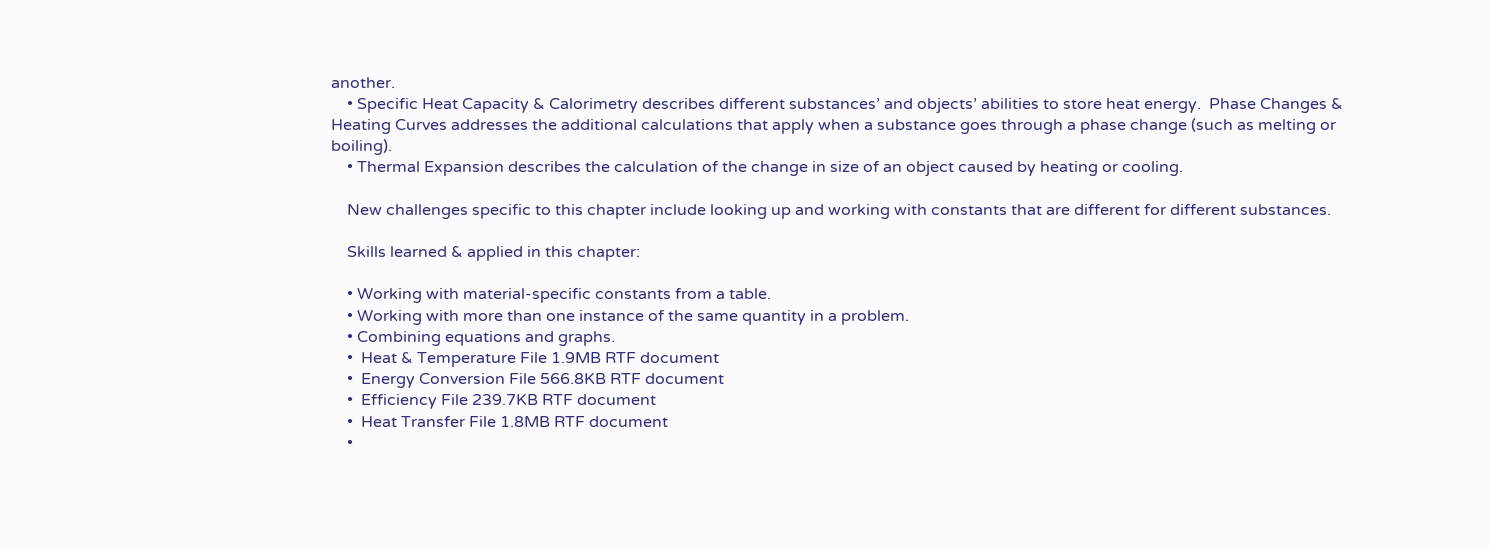another.
    • Specific Heat Capacity & Calorimetry describes different substances’ and objects’ abilities to store heat energy.  Phase Changes & Heating Curves addresses the additional calculations that apply when a substance goes through a phase change (such as melting or boiling).
    • Thermal Expansion describes the calculation of the change in size of an object caused by heating or cooling.

    New challenges specific to this chapter include looking up and working with constants that are different for different substances.

    Skills learned & applied in this chapter:

    • Working with material-specific constants from a table.
    • Working with more than one instance of the same quantity in a problem.
    • Combining equations and graphs.
    •  Heat & Temperature File 1.9MB RTF document
    •  Energy Conversion File 566.8KB RTF document
    •  Efficiency File 239.7KB RTF document
    •  Heat Transfer File 1.8MB RTF document
    •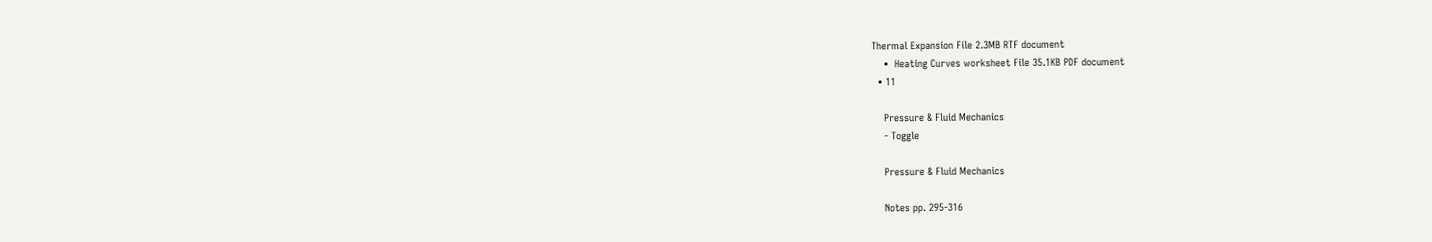Thermal Expansion File 2.3MB RTF document
    •  Heating Curves worksheet File 35.1KB PDF document
  • 11

    Pressure & Fluid Mechanics
    - Toggle

    Pressure & Fluid Mechanics

    Notes pp. 295-316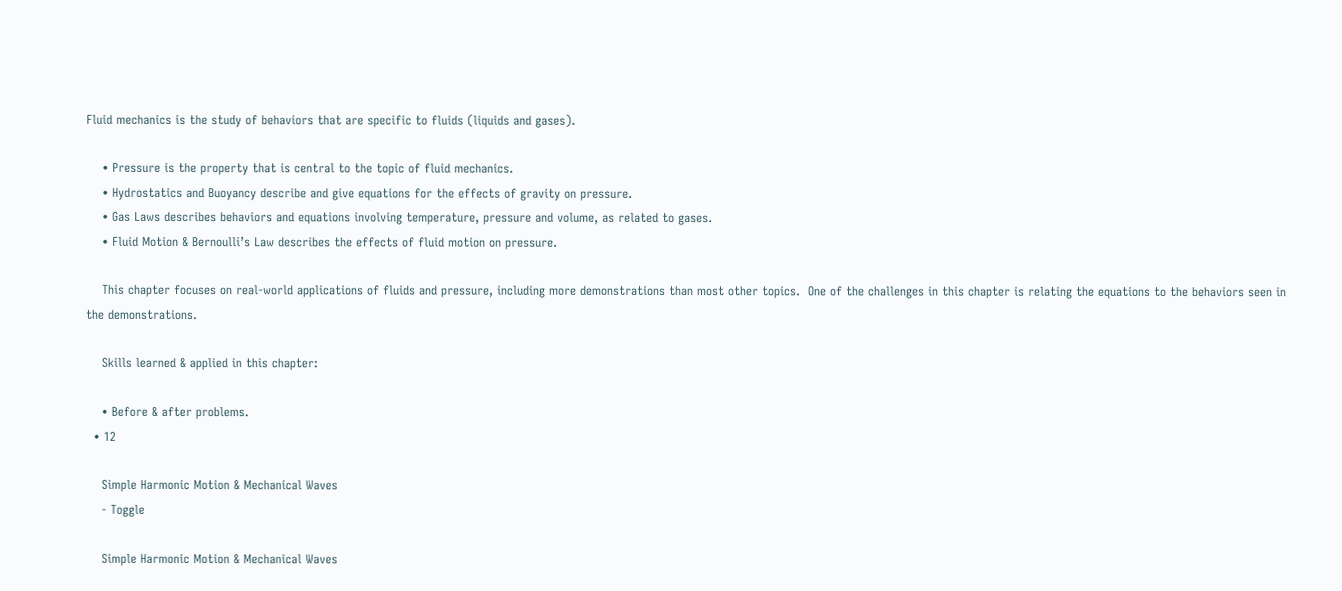Fluid mechanics is the study of behaviors that are specific to fluids (liquids and gases).

    • Pressure is the property that is central to the topic of fluid mechanics.
    • Hydrostatics and Buoyancy describe and give equations for the effects of gravity on pressure.
    • Gas Laws describes behaviors and equations involving temperature, pressure and volume, as related to gases.
    • Fluid Motion & Bernoulli’s Law describes the effects of fluid motion on pressure.

    This chapter focuses on real-world applications of fluids and pressure, including more demonstrations than most other topics.  One of the challenges in this chapter is relating the equations to the behaviors seen in the demonstrations.

    Skills learned & applied in this chapter:

    • Before & after problems.
  • 12

    Simple Harmonic Motion & Mechanical Waves
    - Toggle

    Simple Harmonic Motion & Mechanical Waves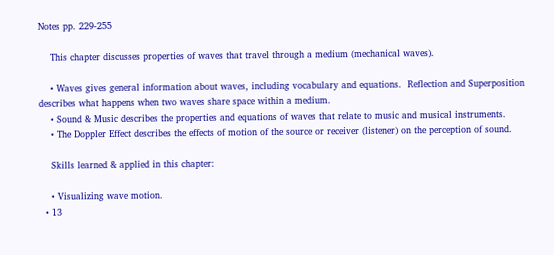Notes pp. 229-255

    This chapter discusses properties of waves that travel through a medium (mechanical waves).

    • Waves gives general information about waves, including vocabulary and equations.  Reflection and Superposition describes what happens when two waves share space within a medium.
    • Sound & Music describes the properties and equations of waves that relate to music and musical instruments.
    • The Doppler Effect describes the effects of motion of the source or receiver (listener) on the perception of sound.

    Skills learned & applied in this chapter:

    • Visualizing wave motion.
  • 13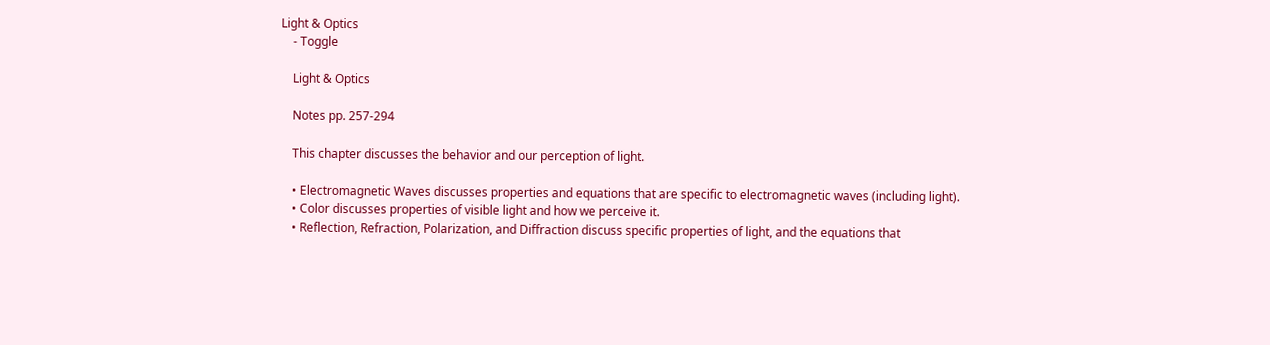Light & Optics
    - Toggle

    Light & Optics

    Notes pp. 257-294

    This chapter discusses the behavior and our perception of light.

    • Electromagnetic Waves discusses properties and equations that are specific to electromagnetic waves (including light).
    • Color discusses properties of visible light and how we perceive it.
    • Reflection, Refraction, Polarization, and Diffraction discuss specific properties of light, and the equations that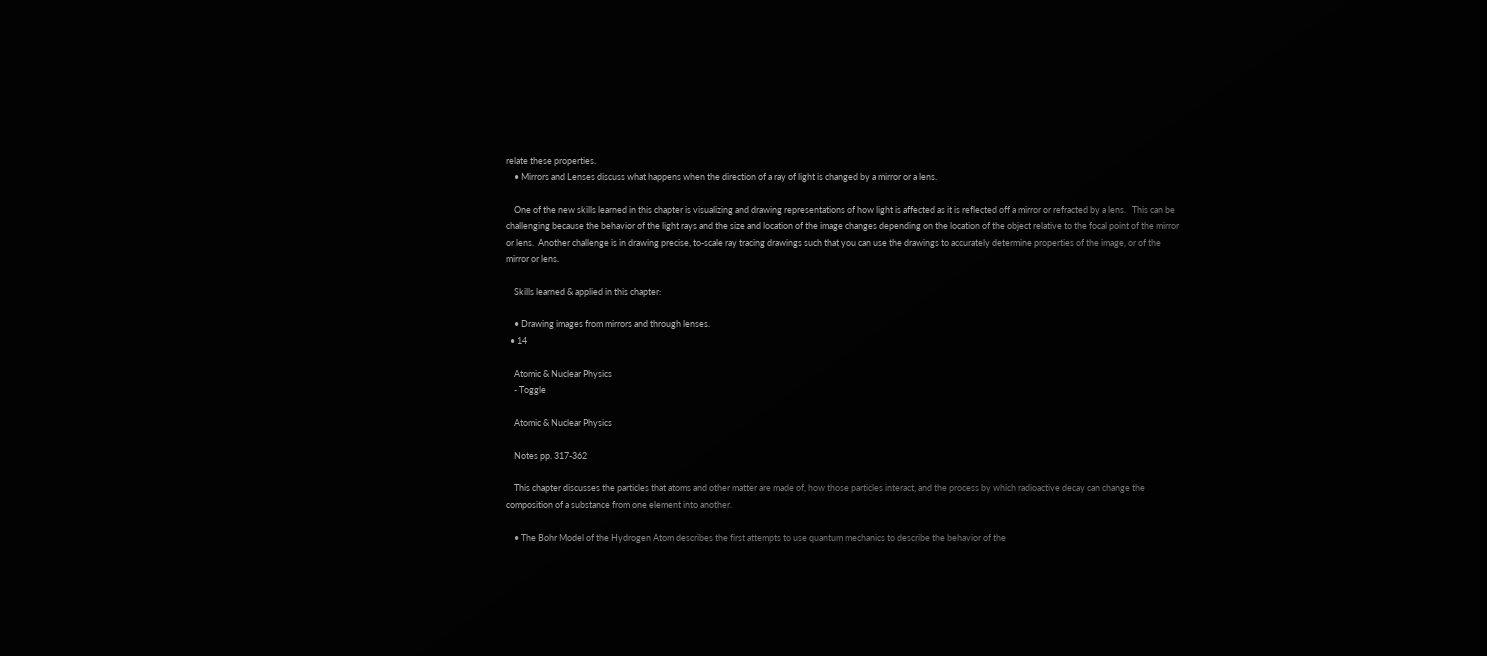relate these properties.
    • Mirrors and Lenses discuss what happens when the direction of a ray of light is changed by a mirror or a lens.

    One of the new skills learned in this chapter is visualizing and drawing representations of how light is affected as it is reflected off a mirror or refracted by a lens.   This can be challenging because the behavior of the light rays and the size and location of the image changes depending on the location of the object relative to the focal point of the mirror or lens.  Another challenge is in drawing precise, to-scale ray tracing drawings such that you can use the drawings to accurately determine properties of the image, or of the mirror or lens.

    Skills learned & applied in this chapter:

    • Drawing images from mirrors and through lenses.
  • 14

    Atomic & Nuclear Physics
    - Toggle

    Atomic & Nuclear Physics

    Notes pp. 317-362

    This chapter discusses the particles that atoms and other matter are made of, how those particles interact, and the process by which radioactive decay can change the composition of a substance from one element into another.

    • The Bohr Model of the Hydrogen Atom describes the first attempts to use quantum mechanics to describe the behavior of the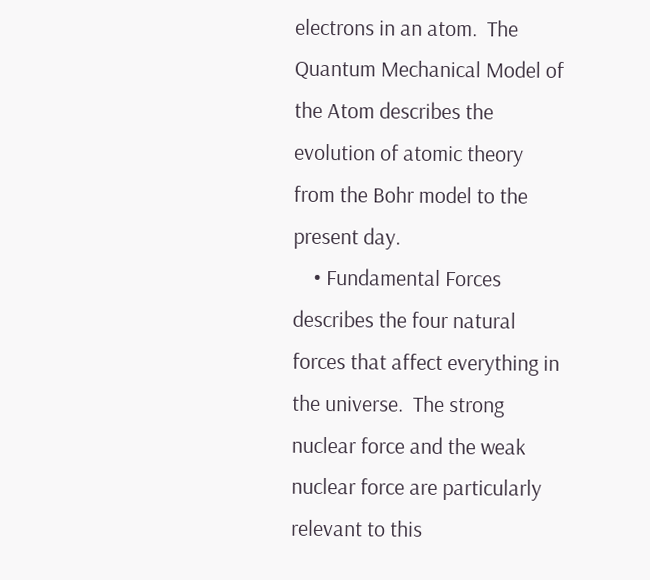electrons in an atom.  The Quantum Mechanical Model of the Atom describes the evolution of atomic theory from the Bohr model to the present day.
    • Fundamental Forces describes the four natural forces that affect everything in the universe.  The strong nuclear force and the weak nuclear force are particularly relevant to this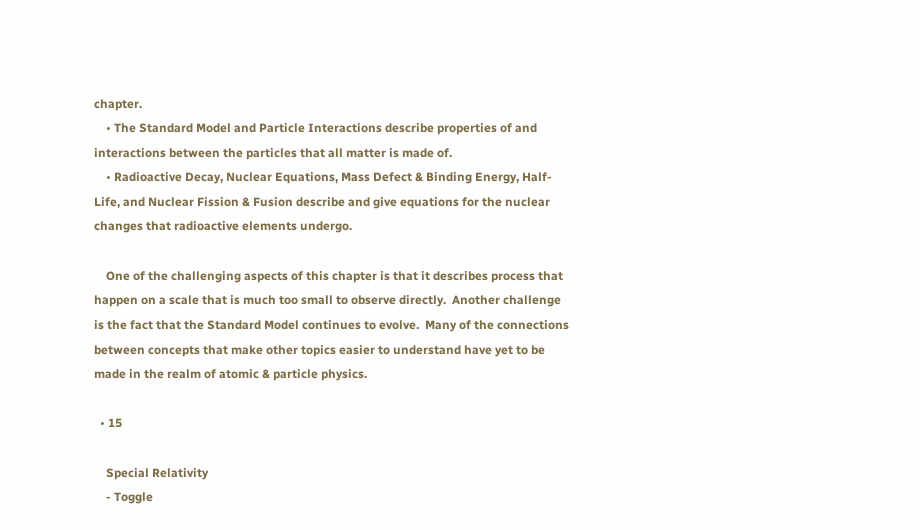chapter.
    • The Standard Model and Particle Interactions describe properties of and interactions between the particles that all matter is made of.
    • Radioactive Decay, Nuclear Equations, Mass Defect & Binding Energy, Half-Life, and Nuclear Fission & Fusion describe and give equations for the nuclear changes that radioactive elements undergo.

    One of the challenging aspects of this chapter is that it describes process that happen on a scale that is much too small to observe directly.  Another challenge is the fact that the Standard Model continues to evolve.  Many of the connections between concepts that make other topics easier to understand have yet to be made in the realm of atomic & particle physics.

  • 15

    Special Relativity
    - Toggle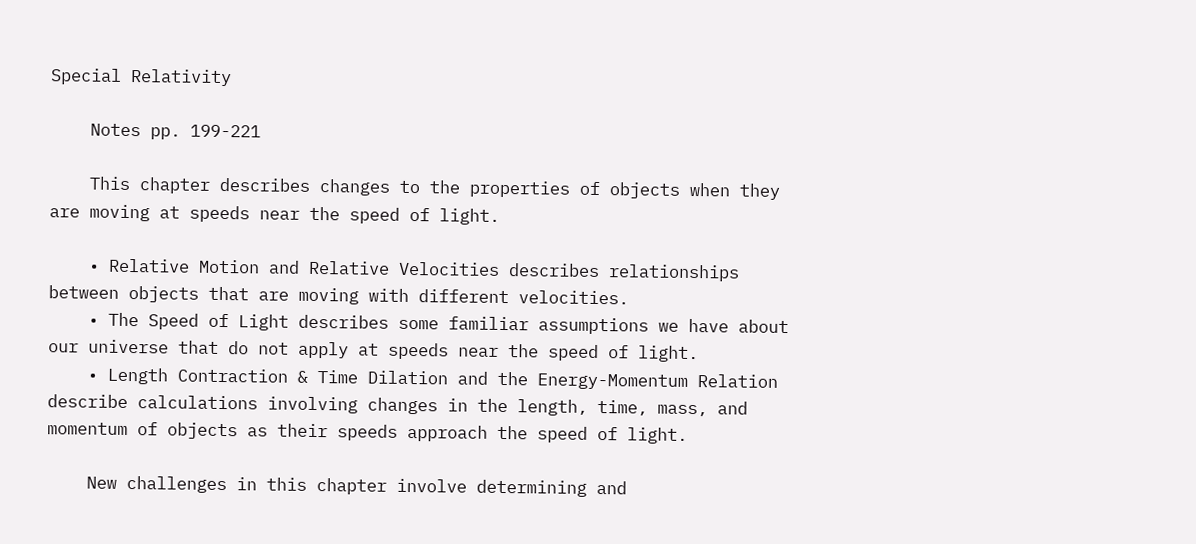Special Relativity

    Notes pp. 199-221

    This chapter describes changes to the properties of objects when they are moving at speeds near the speed of light.

    • Relative Motion and Relative Velocities describes relationships between objects that are moving with different velocities.
    • The Speed of Light describes some familiar assumptions we have about our universe that do not apply at speeds near the speed of light.
    • Length Contraction & Time Dilation and the Energy-Momentum Relation describe calculations involving changes in the length, time, mass, and momentum of objects as their speeds approach the speed of light.

    New challenges in this chapter involve determining and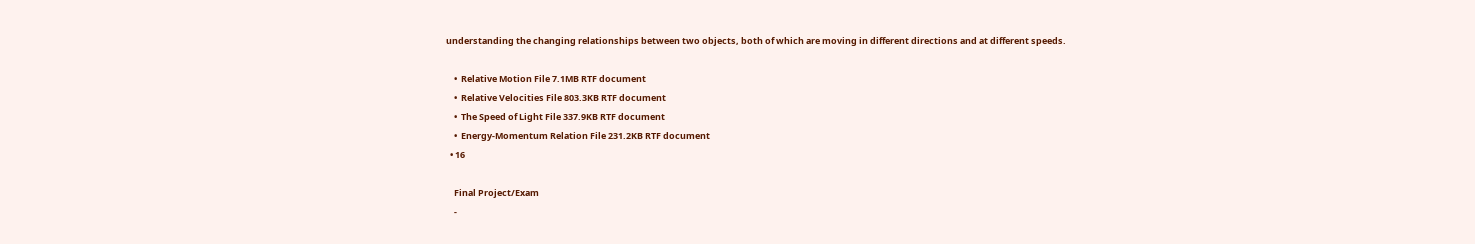understanding the changing relationships between two objects, both of which are moving in different directions and at different speeds.

    •  Relative Motion File 7.1MB RTF document
    •  Relative Velocities File 803.3KB RTF document
    •  The Speed of Light File 337.9KB RTF document
    •  Energy-Momentum Relation File 231.2KB RTF document
  • 16

    Final Project/Exam
    -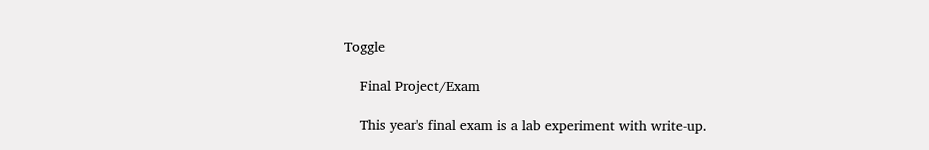Toggle

    Final Project/Exam

    This year's final exam is a lab experiment with write-up.